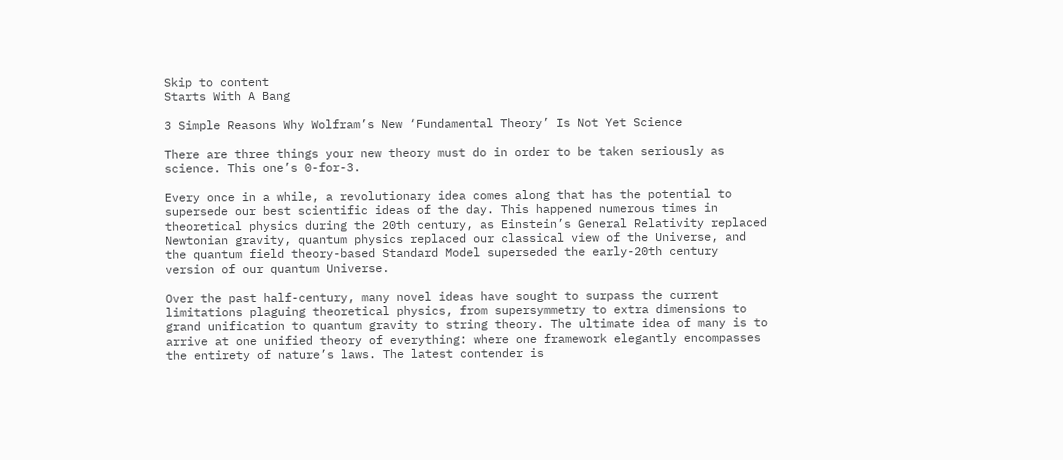Skip to content
Starts With A Bang

3 Simple Reasons Why Wolfram’s New ‘Fundamental Theory’ Is Not Yet Science

There are three things your new theory must do in order to be taken seriously as science. This one’s 0-for-3.

Every once in a while, a revolutionary idea comes along that has the potential to supersede our best scientific ideas of the day. This happened numerous times in theoretical physics during the 20th century, as Einstein’s General Relativity replaced Newtonian gravity, quantum physics replaced our classical view of the Universe, and the quantum field theory-based Standard Model superseded the early-20th century version of our quantum Universe.

Over the past half-century, many novel ideas have sought to surpass the current limitations plaguing theoretical physics, from supersymmetry to extra dimensions to grand unification to quantum gravity to string theory. The ultimate idea of many is to arrive at one unified theory of everything: where one framework elegantly encompasses the entirety of nature’s laws. The latest contender is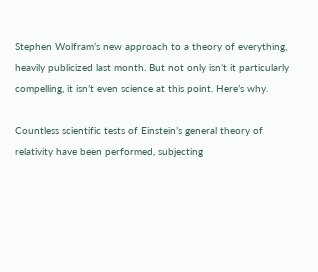Stephen Wolfram’s new approach to a theory of everything, heavily publicized last month. But not only isn’t it particularly compelling, it isn’t even science at this point. Here’s why.

Countless scientific tests of Einstein’s general theory of relativity have been performed, subjecting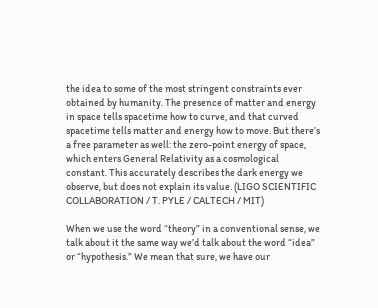the idea to some of the most stringent constraints ever obtained by humanity. The presence of matter and energy in space tells spacetime how to curve, and that curved spacetime tells matter and energy how to move. But there’s a free parameter as well: the zero-point energy of space, which enters General Relativity as a cosmological constant. This accurately describes the dark energy we observe, but does not explain its value. (LIGO SCIENTIFIC COLLABORATION / T. PYLE / CALTECH / MIT)

When we use the word “theory” in a conventional sense, we talk about it the same way we’d talk about the word “idea” or “hypothesis.” We mean that sure, we have our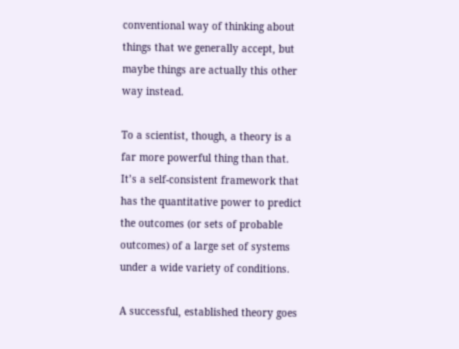conventional way of thinking about things that we generally accept, but maybe things are actually this other way instead.

To a scientist, though, a theory is a far more powerful thing than that. It’s a self-consistent framework that has the quantitative power to predict the outcomes (or sets of probable outcomes) of a large set of systems under a wide variety of conditions.

A successful, established theory goes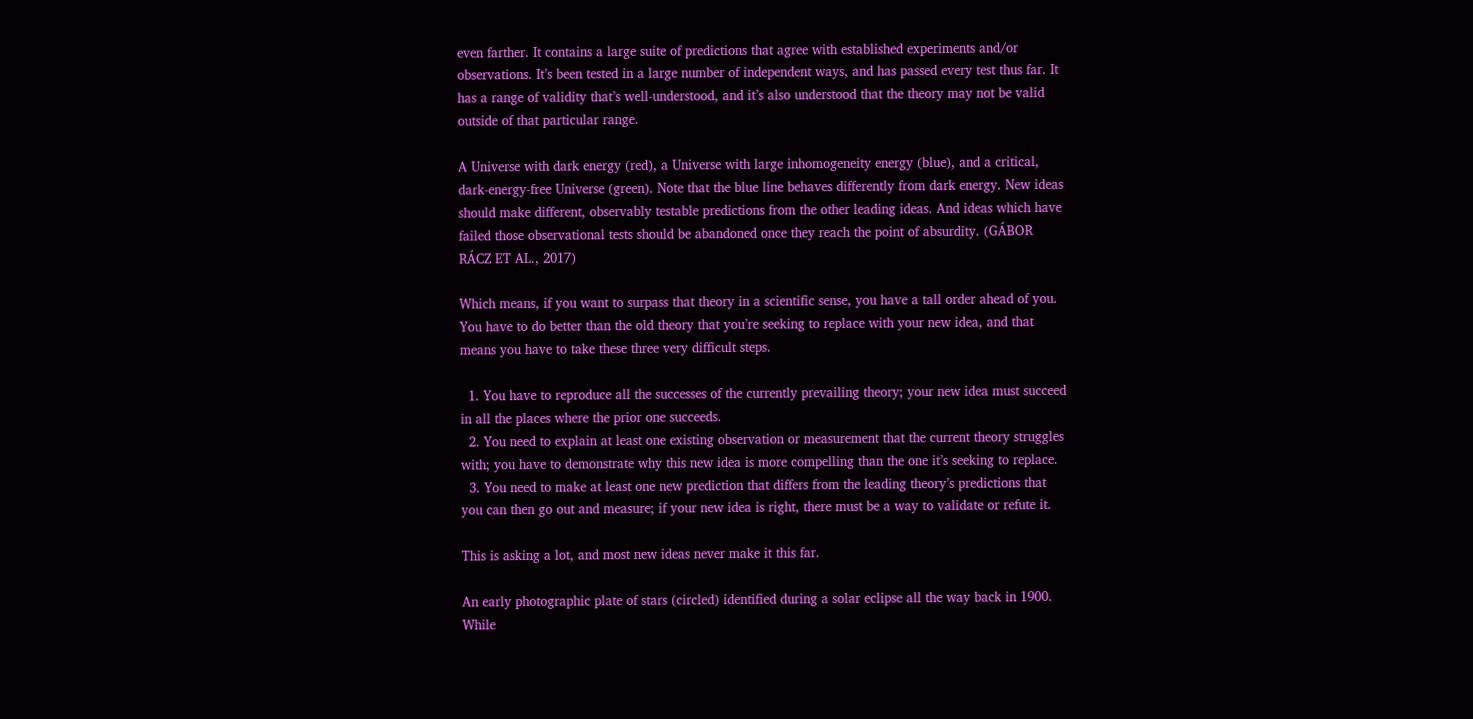even farther. It contains a large suite of predictions that agree with established experiments and/or observations. It’s been tested in a large number of independent ways, and has passed every test thus far. It has a range of validity that’s well-understood, and it’s also understood that the theory may not be valid outside of that particular range.

A Universe with dark energy (red), a Universe with large inhomogeneity energy (blue), and a critical, dark-energy-free Universe (green). Note that the blue line behaves differently from dark energy. New ideas should make different, observably testable predictions from the other leading ideas. And ideas which have failed those observational tests should be abandoned once they reach the point of absurdity. (GÁBOR RÁCZ ET AL., 2017)

Which means, if you want to surpass that theory in a scientific sense, you have a tall order ahead of you. You have to do better than the old theory that you’re seeking to replace with your new idea, and that means you have to take these three very difficult steps.

  1. You have to reproduce all the successes of the currently prevailing theory; your new idea must succeed in all the places where the prior one succeeds.
  2. You need to explain at least one existing observation or measurement that the current theory struggles with; you have to demonstrate why this new idea is more compelling than the one it’s seeking to replace.
  3. You need to make at least one new prediction that differs from the leading theory’s predictions that you can then go out and measure; if your new idea is right, there must be a way to validate or refute it.

This is asking a lot, and most new ideas never make it this far.

An early photographic plate of stars (circled) identified during a solar eclipse all the way back in 1900. While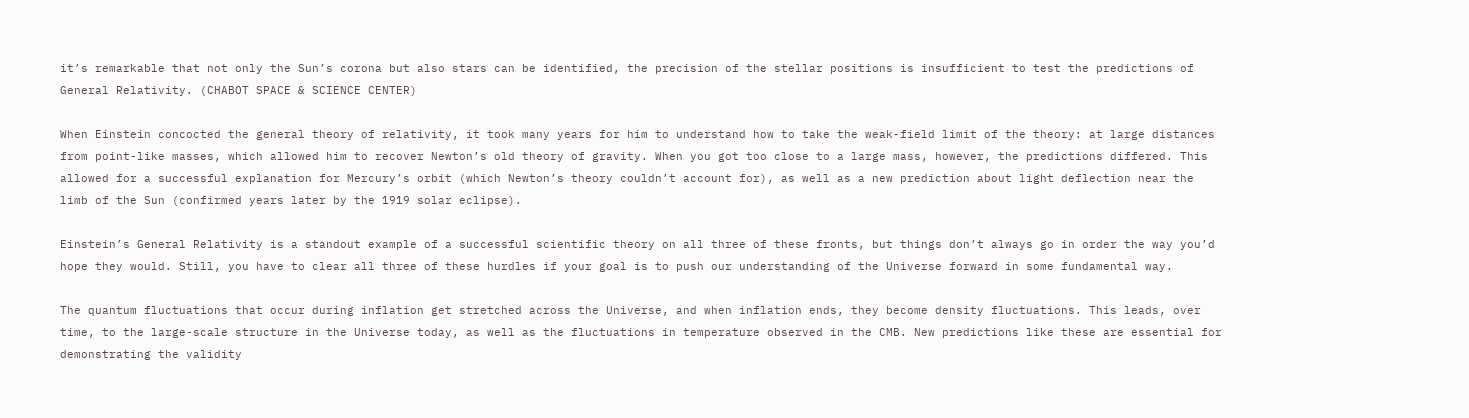it’s remarkable that not only the Sun’s corona but also stars can be identified, the precision of the stellar positions is insufficient to test the predictions of General Relativity. (CHABOT SPACE & SCIENCE CENTER)

When Einstein concocted the general theory of relativity, it took many years for him to understand how to take the weak-field limit of the theory: at large distances from point-like masses, which allowed him to recover Newton’s old theory of gravity. When you got too close to a large mass, however, the predictions differed. This allowed for a successful explanation for Mercury’s orbit (which Newton’s theory couldn’t account for), as well as a new prediction about light deflection near the limb of the Sun (confirmed years later by the 1919 solar eclipse).

Einstein’s General Relativity is a standout example of a successful scientific theory on all three of these fronts, but things don’t always go in order the way you’d hope they would. Still, you have to clear all three of these hurdles if your goal is to push our understanding of the Universe forward in some fundamental way.

The quantum fluctuations that occur during inflation get stretched across the Universe, and when inflation ends, they become density fluctuations. This leads, over time, to the large-scale structure in the Universe today, as well as the fluctuations in temperature observed in the CMB. New predictions like these are essential for demonstrating the validity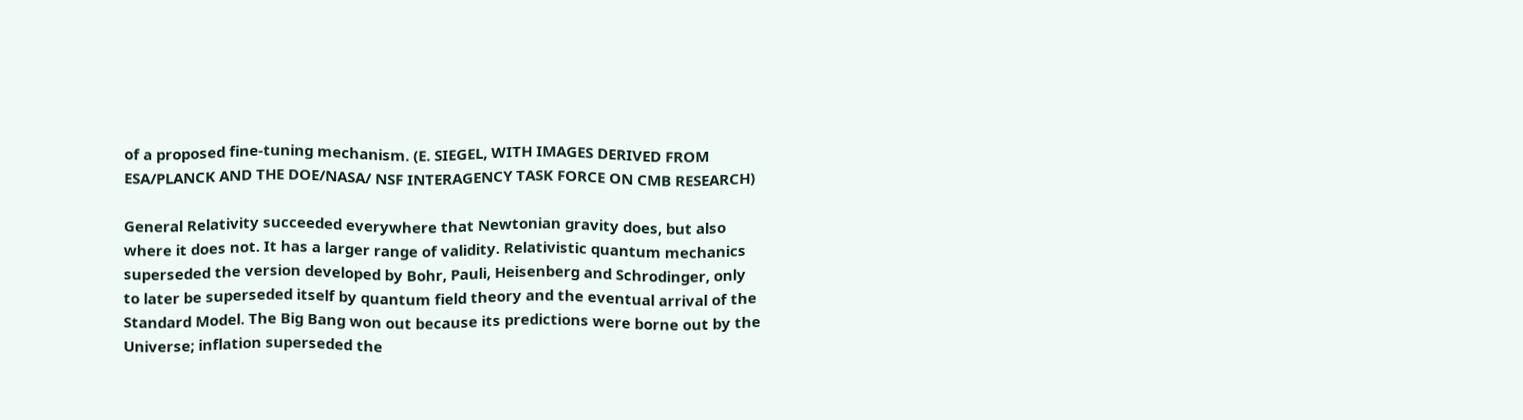of a proposed fine-tuning mechanism. (E. SIEGEL, WITH IMAGES DERIVED FROM ESA/PLANCK AND THE DOE/NASA/ NSF INTERAGENCY TASK FORCE ON CMB RESEARCH)

General Relativity succeeded everywhere that Newtonian gravity does, but also where it does not. It has a larger range of validity. Relativistic quantum mechanics superseded the version developed by Bohr, Pauli, Heisenberg and Schrodinger, only to later be superseded itself by quantum field theory and the eventual arrival of the Standard Model. The Big Bang won out because its predictions were borne out by the Universe; inflation superseded the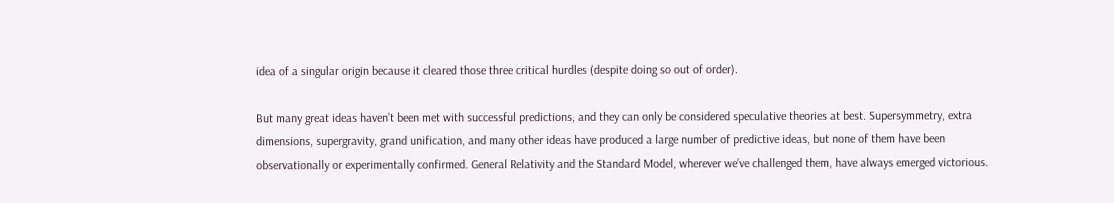idea of a singular origin because it cleared those three critical hurdles (despite doing so out of order).

But many great ideas haven’t been met with successful predictions, and they can only be considered speculative theories at best. Supersymmetry, extra dimensions, supergravity, grand unification, and many other ideas have produced a large number of predictive ideas, but none of them have been observationally or experimentally confirmed. General Relativity and the Standard Model, wherever we’ve challenged them, have always emerged victorious.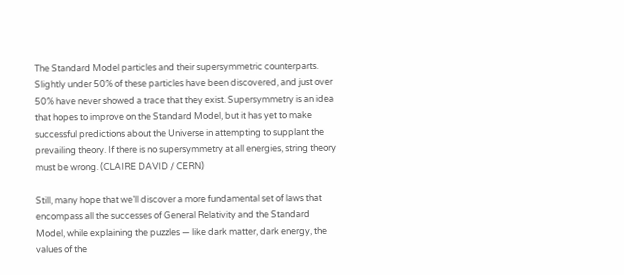The Standard Model particles and their supersymmetric counterparts. Slightly under 50% of these particles have been discovered, and just over 50% have never showed a trace that they exist. Supersymmetry is an idea that hopes to improve on the Standard Model, but it has yet to make successful predictions about the Universe in attempting to supplant the prevailing theory. If there is no supersymmetry at all energies, string theory must be wrong. (CLAIRE DAVID / CERN)

Still, many hope that we’ll discover a more fundamental set of laws that encompass all the successes of General Relativity and the Standard Model, while explaining the puzzles — like dark matter, dark energy, the values of the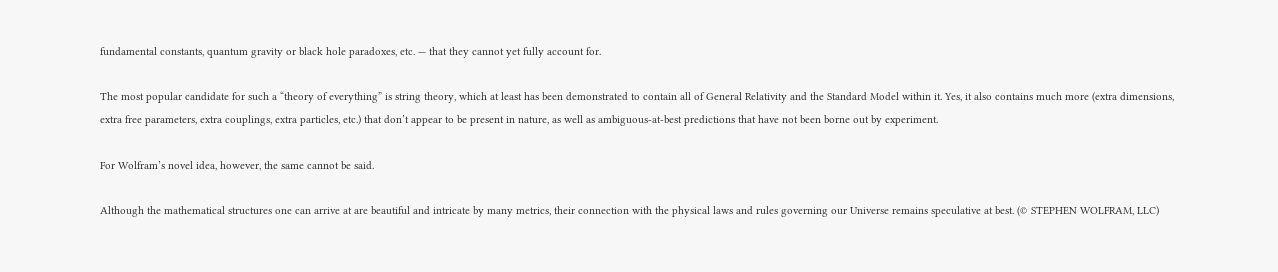fundamental constants, quantum gravity or black hole paradoxes, etc. — that they cannot yet fully account for.

The most popular candidate for such a “theory of everything” is string theory, which at least has been demonstrated to contain all of General Relativity and the Standard Model within it. Yes, it also contains much more (extra dimensions, extra free parameters, extra couplings, extra particles, etc.) that don’t appear to be present in nature, as well as ambiguous-at-best predictions that have not been borne out by experiment.

For Wolfram’s novel idea, however, the same cannot be said.

Although the mathematical structures one can arrive at are beautiful and intricate by many metrics, their connection with the physical laws and rules governing our Universe remains speculative at best. (© STEPHEN WOLFRAM, LLC)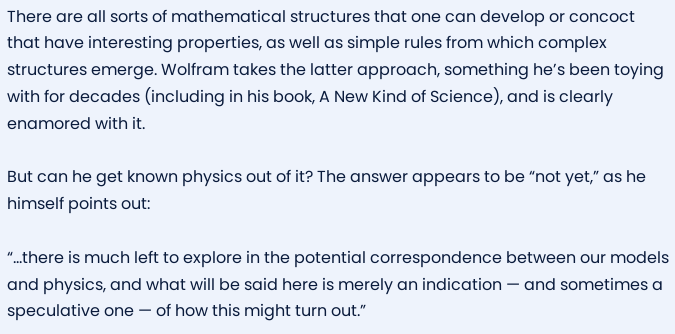There are all sorts of mathematical structures that one can develop or concoct that have interesting properties, as well as simple rules from which complex structures emerge. Wolfram takes the latter approach, something he’s been toying with for decades (including in his book, A New Kind of Science), and is clearly enamored with it.

But can he get known physics out of it? The answer appears to be “not yet,” as he himself points out:

“…there is much left to explore in the potential correspondence between our models and physics, and what will be said here is merely an indication — and sometimes a speculative one — of how this might turn out.”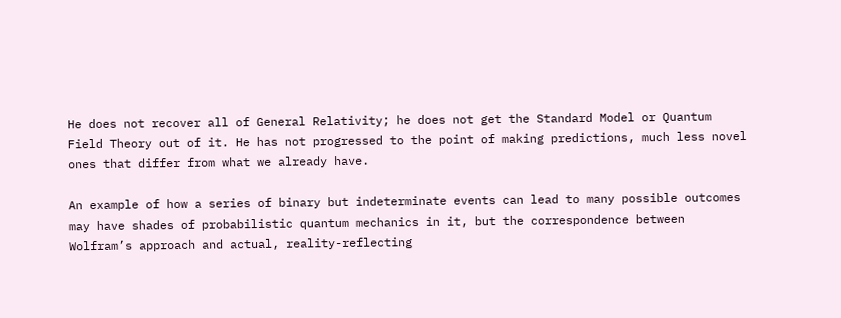He does not recover all of General Relativity; he does not get the Standard Model or Quantum Field Theory out of it. He has not progressed to the point of making predictions, much less novel ones that differ from what we already have.

An example of how a series of binary but indeterminate events can lead to many possible outcomes may have shades of probabilistic quantum mechanics in it, but the correspondence between Wolfram’s approach and actual, reality-reflecting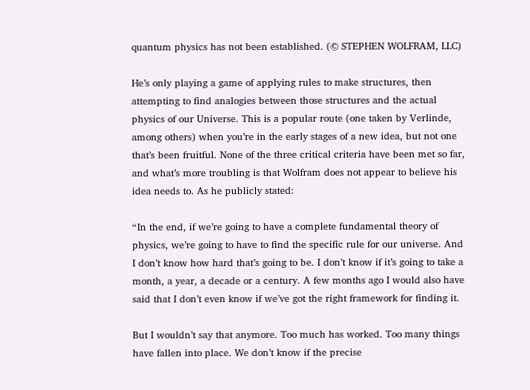quantum physics has not been established. (© STEPHEN WOLFRAM, LLC)

He’s only playing a game of applying rules to make structures, then attempting to find analogies between those structures and the actual physics of our Universe. This is a popular route (one taken by Verlinde, among others) when you’re in the early stages of a new idea, but not one that’s been fruitful. None of the three critical criteria have been met so far, and what’s more troubling is that Wolfram does not appear to believe his idea needs to. As he publicly stated:

“In the end, if we’re going to have a complete fundamental theory of physics, we’re going to have to find the specific rule for our universe. And I don’t know how hard that’s going to be. I don’t know if it’s going to take a month, a year, a decade or a century. A few months ago I would also have said that I don’t even know if we’ve got the right framework for finding it.

But I wouldn’t say that anymore. Too much has worked. Too many things have fallen into place. We don’t know if the precise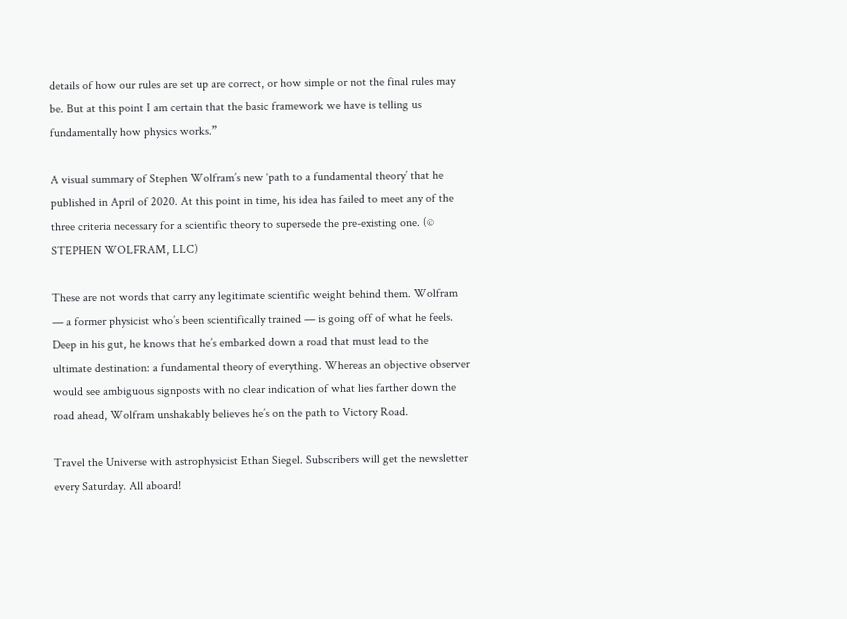details of how our rules are set up are correct, or how simple or not the final rules may be. But at this point I am certain that the basic framework we have is telling us fundamentally how physics works.”

A visual summary of Stephen Wolfram’s new ‘path to a fundamental theory’ that he published in April of 2020. At this point in time, his idea has failed to meet any of the three criteria necessary for a scientific theory to supersede the pre-existing one. (© STEPHEN WOLFRAM, LLC)

These are not words that carry any legitimate scientific weight behind them. Wolfram — a former physicist who’s been scientifically trained — is going off of what he feels. Deep in his gut, he knows that he’s embarked down a road that must lead to the ultimate destination: a fundamental theory of everything. Whereas an objective observer would see ambiguous signposts with no clear indication of what lies farther down the road ahead, Wolfram unshakably believes he’s on the path to Victory Road.

Travel the Universe with astrophysicist Ethan Siegel. Subscribers will get the newsletter every Saturday. All aboard!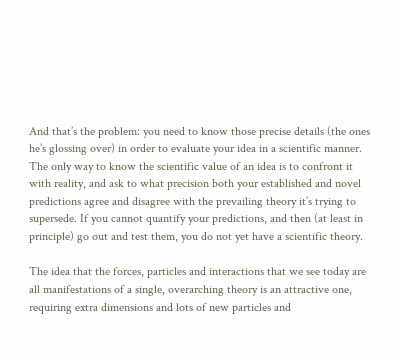And that’s the problem: you need to know those precise details (the ones he’s glossing over) in order to evaluate your idea in a scientific manner. The only way to know the scientific value of an idea is to confront it with reality, and ask to what precision both your established and novel predictions agree and disagree with the prevailing theory it’s trying to supersede. If you cannot quantify your predictions, and then (at least in principle) go out and test them, you do not yet have a scientific theory.

The idea that the forces, particles and interactions that we see today are all manifestations of a single, overarching theory is an attractive one, requiring extra dimensions and lots of new particles and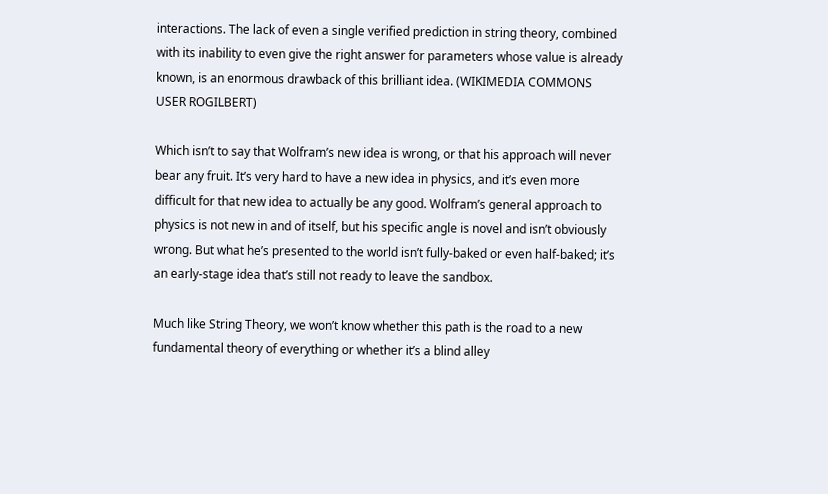interactions. The lack of even a single verified prediction in string theory, combined with its inability to even give the right answer for parameters whose value is already known, is an enormous drawback of this brilliant idea. (WIKIMEDIA COMMONS USER ROGILBERT)

Which isn’t to say that Wolfram’s new idea is wrong, or that his approach will never bear any fruit. It’s very hard to have a new idea in physics, and it’s even more difficult for that new idea to actually be any good. Wolfram’s general approach to physics is not new in and of itself, but his specific angle is novel and isn’t obviously wrong. But what he’s presented to the world isn’t fully-baked or even half-baked; it’s an early-stage idea that’s still not ready to leave the sandbox.

Much like String Theory, we won’t know whether this path is the road to a new fundamental theory of everything or whether it’s a blind alley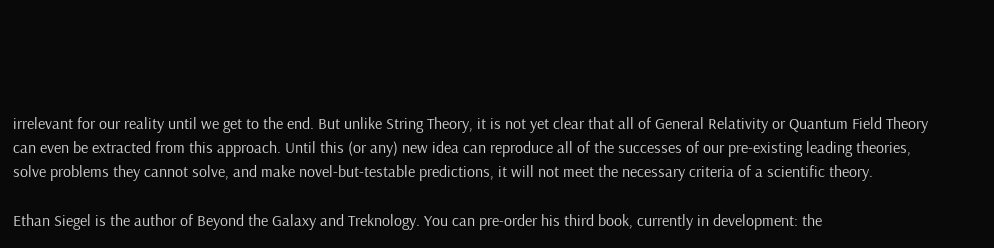irrelevant for our reality until we get to the end. But unlike String Theory, it is not yet clear that all of General Relativity or Quantum Field Theory can even be extracted from this approach. Until this (or any) new idea can reproduce all of the successes of our pre-existing leading theories, solve problems they cannot solve, and make novel-but-testable predictions, it will not meet the necessary criteria of a scientific theory.

Ethan Siegel is the author of Beyond the Galaxy and Treknology. You can pre-order his third book, currently in development: the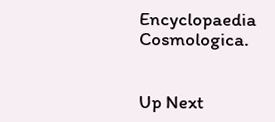Encyclopaedia Cosmologica.


Up Next